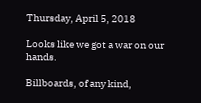Thursday, April 5, 2018

Looks like we got a war on our hands.

Billboards, of any kind,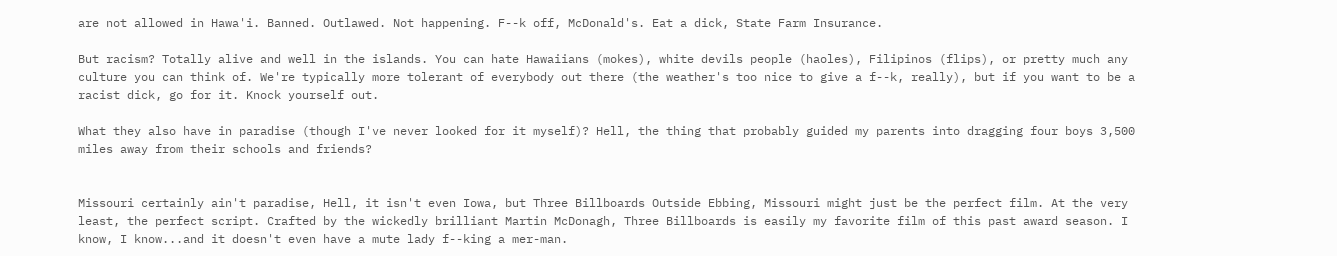are not allowed in Hawa'i. Banned. Outlawed. Not happening. F--k off, McDonald's. Eat a dick, State Farm Insurance.

But racism? Totally alive and well in the islands. You can hate Hawaiians (mokes), white devils people (haoles), Filipinos (flips), or pretty much any culture you can think of. We're typically more tolerant of everybody out there (the weather's too nice to give a f--k, really), but if you want to be a racist dick, go for it. Knock yourself out.

What they also have in paradise (though I've never looked for it myself)? Hell, the thing that probably guided my parents into dragging four boys 3,500 miles away from their schools and friends?


Missouri certainly ain't paradise, Hell, it isn't even Iowa, but Three Billboards Outside Ebbing, Missouri might just be the perfect film. At the very least, the perfect script. Crafted by the wickedly brilliant Martin McDonagh, Three Billboards is easily my favorite film of this past award season. I know, I know...and it doesn't even have a mute lady f--king a mer-man.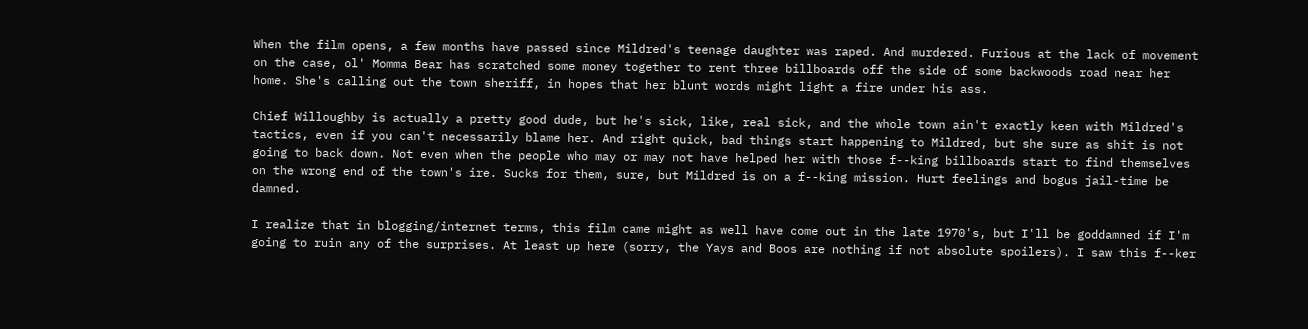When the film opens, a few months have passed since Mildred's teenage daughter was raped. And murdered. Furious at the lack of movement on the case, ol' Momma Bear has scratched some money together to rent three billboards off the side of some backwoods road near her home. She's calling out the town sheriff, in hopes that her blunt words might light a fire under his ass.

Chief Willoughby is actually a pretty good dude, but he's sick, like, real sick, and the whole town ain't exactly keen with Mildred's tactics, even if you can't necessarily blame her. And right quick, bad things start happening to Mildred, but she sure as shit is not going to back down. Not even when the people who may or may not have helped her with those f--king billboards start to find themselves on the wrong end of the town's ire. Sucks for them, sure, but Mildred is on a f--king mission. Hurt feelings and bogus jail-time be damned.

I realize that in blogging/internet terms, this film came might as well have come out in the late 1970's, but I'll be goddamned if I'm going to ruin any of the surprises. At least up here (sorry, the Yays and Boos are nothing if not absolute spoilers). I saw this f--ker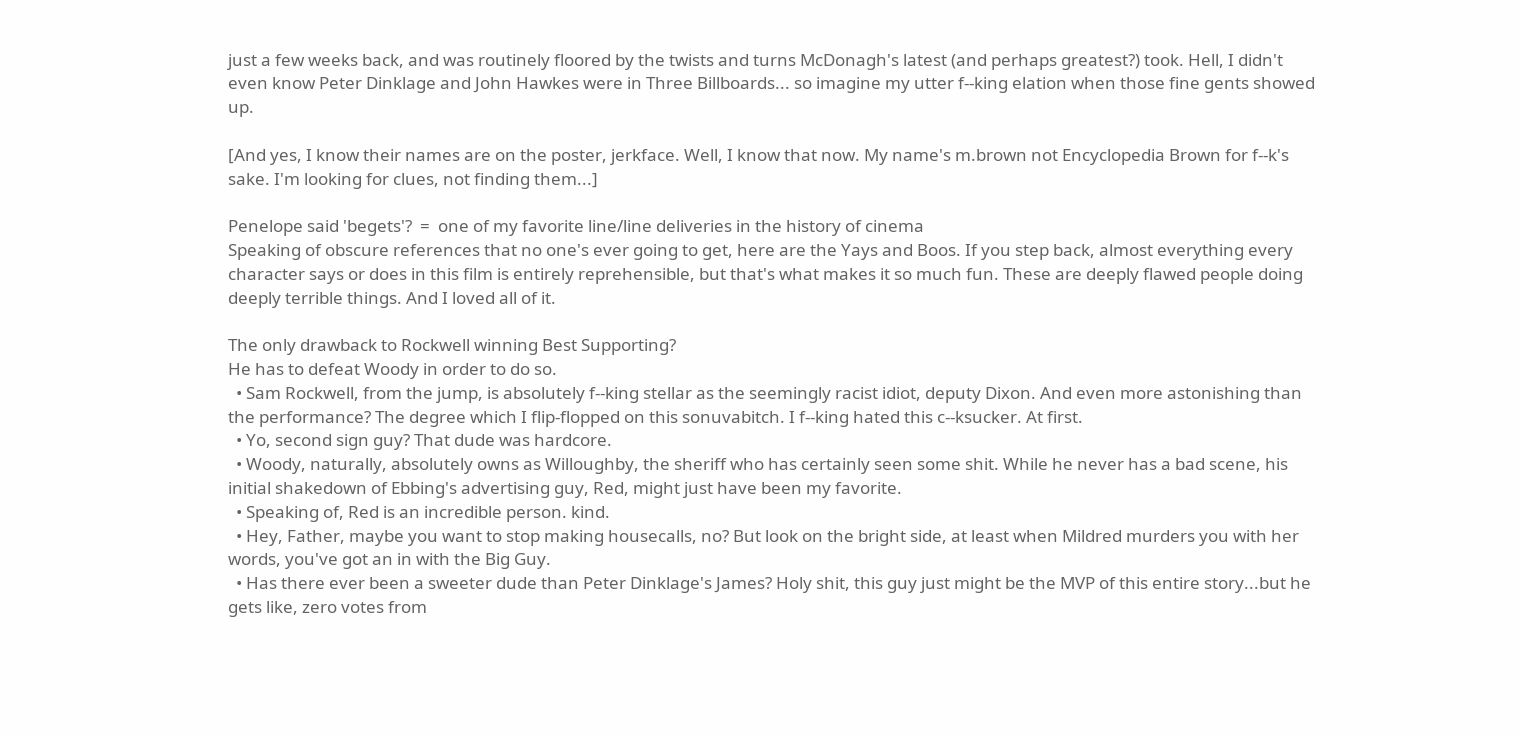just a few weeks back, and was routinely floored by the twists and turns McDonagh's latest (and perhaps greatest?) took. Hell, I didn't even know Peter Dinklage and John Hawkes were in Three Billboards... so imagine my utter f--king elation when those fine gents showed up.

[And yes, I know their names are on the poster, jerkface. Well, I know that now. My name's m.brown not Encyclopedia Brown for f--k's sake. I'm looking for clues, not finding them...]

Penelope said 'begets'?  =  one of my favorite line/line deliveries in the history of cinema
Speaking of obscure references that no one's ever going to get, here are the Yays and Boos. If you step back, almost everything every character says or does in this film is entirely reprehensible, but that's what makes it so much fun. These are deeply flawed people doing deeply terrible things. And I loved all of it.

The only drawback to Rockwell winning Best Supporting?
He has to defeat Woody in order to do so.
  • Sam Rockwell, from the jump, is absolutely f--king stellar as the seemingly racist idiot, deputy Dixon. And even more astonishing than the performance? The degree which I flip-flopped on this sonuvabitch. I f--king hated this c--ksucker. At first.
  • Yo, second sign guy? That dude was hardcore.
  • Woody, naturally, absolutely owns as Willoughby, the sheriff who has certainly seen some shit. While he never has a bad scene, his initial shakedown of Ebbing's advertising guy, Red, might just have been my favorite.
  • Speaking of, Red is an incredible person. kind.
  • Hey, Father, maybe you want to stop making housecalls, no? But look on the bright side, at least when Mildred murders you with her words, you've got an in with the Big Guy.
  • Has there ever been a sweeter dude than Peter Dinklage's James? Holy shit, this guy just might be the MVP of this entire story...but he gets like, zero votes from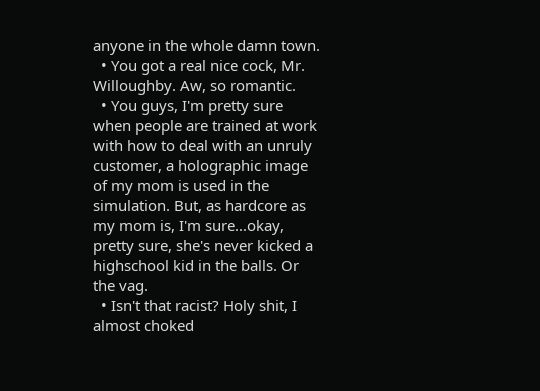anyone in the whole damn town.
  • You got a real nice cock, Mr. Willoughby. Aw, so romantic.
  • You guys, I'm pretty sure when people are trained at work with how to deal with an unruly customer, a holographic image of my mom is used in the simulation. But, as hardcore as my mom is, I'm sure...okay, pretty sure, she's never kicked a highschool kid in the balls. Or the vag.
  • Isn't that racist? Holy shit, I almost choked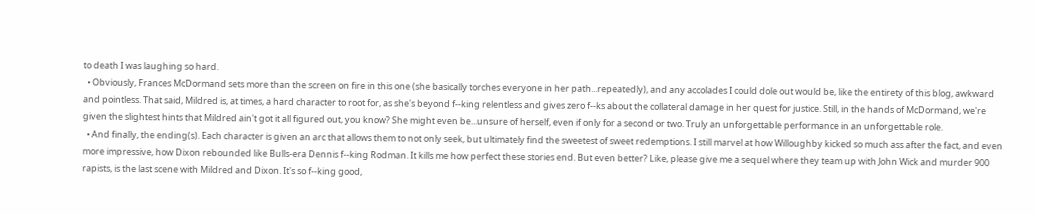to death I was laughing so hard.
  • Obviously, Frances McDormand sets more than the screen on fire in this one (she basically torches everyone in her path...repeatedly), and any accolades I could dole out would be, like the entirety of this blog, awkward and pointless. That said, Mildred is, at times, a hard character to root for, as she's beyond f--king relentless and gives zero f--ks about the collateral damage in her quest for justice. Still, in the hands of McDormand, we're given the slightest hints that Mildred ain't got it all figured out, you know? She might even be...unsure of herself, even if only for a second or two. Truly an unforgettable performance in an unforgettable role.
  • And finally, the ending(s). Each character is given an arc that allows them to not only seek, but ultimately find the sweetest of sweet redemptions. I still marvel at how Willoughby kicked so much ass after the fact, and even more impressive, how Dixon rebounded like Bulls-era Dennis f--king Rodman. It kills me how perfect these stories end. But even better? Like, please give me a sequel where they team up with John Wick and murder 900 rapists, is the last scene with Mildred and Dixon. It's so f--king good,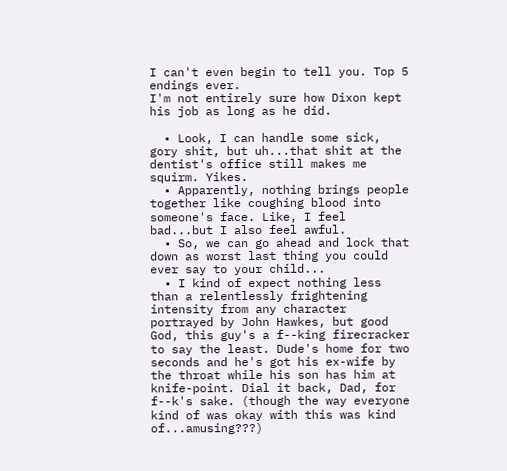I can't even begin to tell you. Top 5 endings ever.
I'm not entirely sure how Dixon kept his job as long as he did.

  • Look, I can handle some sick, gory shit, but uh...that shit at the dentist's office still makes me squirm. Yikes.
  • Apparently, nothing brings people together like coughing blood into someone's face. Like, I feel bad...but I also feel awful.
  • So, we can go ahead and lock that down as worst last thing you could ever say to your child...
  • I kind of expect nothing less than a relentlessly frightening intensity from any character portrayed by John Hawkes, but good God, this guy's a f--king firecracker to say the least. Dude's home for two seconds and he's got his ex-wife by the throat while his son has him at knife-point. Dial it back, Dad, for f--k's sake. (though the way everyone kind of was okay with this was kind of...amusing???)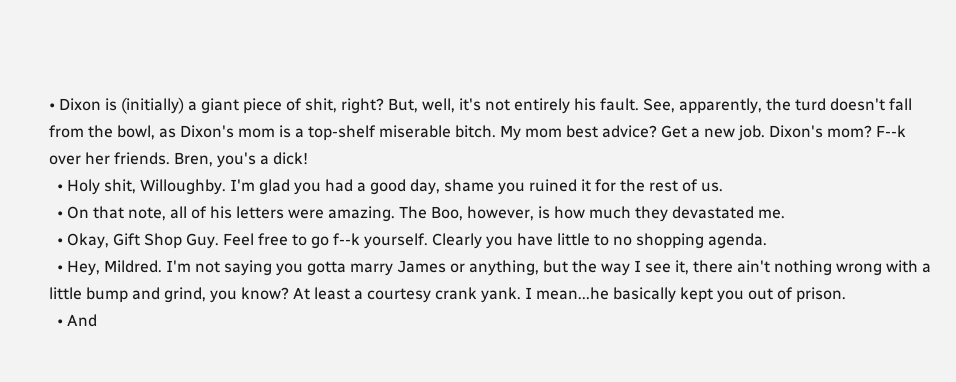• Dixon is (initially) a giant piece of shit, right? But, well, it's not entirely his fault. See, apparently, the turd doesn't fall from the bowl, as Dixon's mom is a top-shelf miserable bitch. My mom best advice? Get a new job. Dixon's mom? F--k over her friends. Bren, you's a dick!
  • Holy shit, Willoughby. I'm glad you had a good day, shame you ruined it for the rest of us.
  • On that note, all of his letters were amazing. The Boo, however, is how much they devastated me.
  • Okay, Gift Shop Guy. Feel free to go f--k yourself. Clearly you have little to no shopping agenda.
  • Hey, Mildred. I'm not saying you gotta marry James or anything, but the way I see it, there ain't nothing wrong with a little bump and grind, you know? At least a courtesy crank yank. I mean...he basically kept you out of prison.
  • And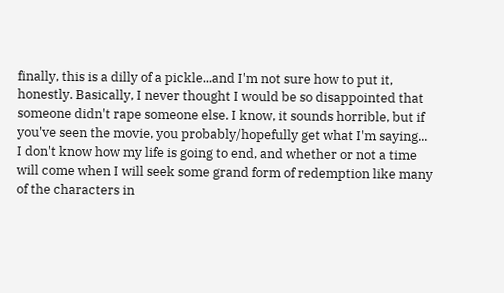finally, this is a dilly of a pickle...and I'm not sure how to put it, honestly. Basically, I never thought I would be so disappointed that someone didn't rape someone else. I know, it sounds horrible, but if you've seen the movie, you probably/hopefully get what I'm saying...
I don't know how my life is going to end, and whether or not a time will come when I will seek some grand form of redemption like many of the characters in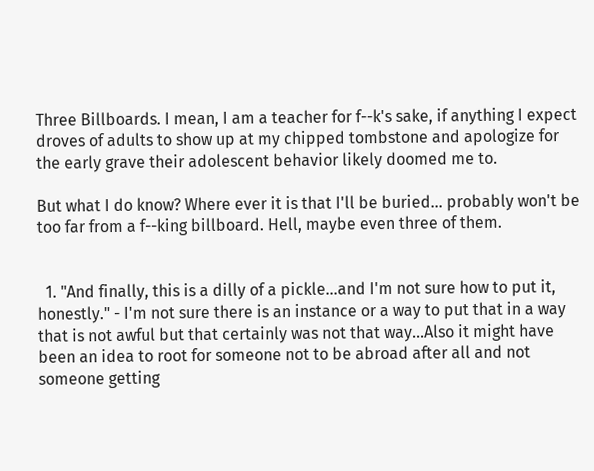Three Billboards. I mean, I am a teacher for f--k's sake, if anything I expect droves of adults to show up at my chipped tombstone and apologize for the early grave their adolescent behavior likely doomed me to.

But what I do know? Where ever it is that I'll be buried... probably won't be too far from a f--king billboard. Hell, maybe even three of them.


  1. "And finally, this is a dilly of a pickle...and I'm not sure how to put it, honestly." - I'm not sure there is an instance or a way to put that in a way that is not awful but that certainly was not that way...Also it might have been an idea to root for someone not to be abroad after all and not someone getting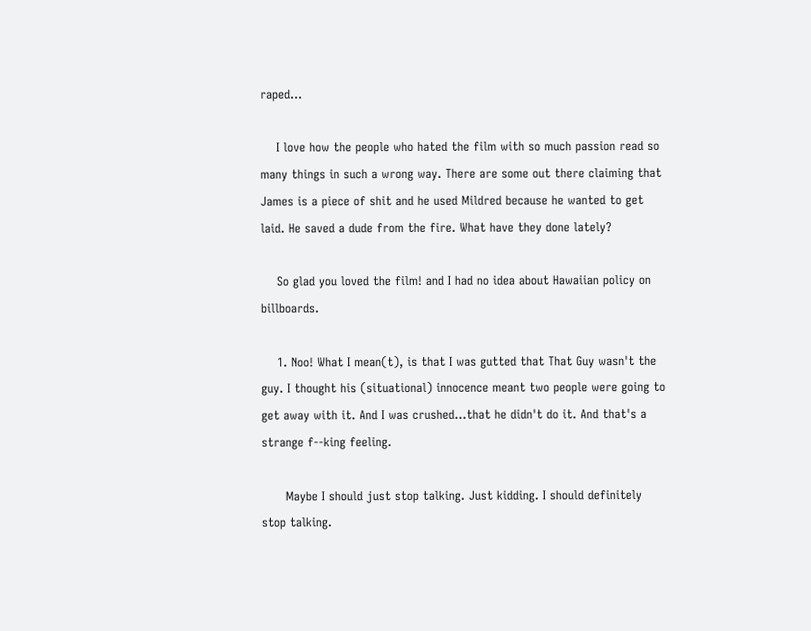raped...

    I love how the people who hated the film with so much passion read so many things in such a wrong way. There are some out there claiming that James is a piece of shit and he used Mildred because he wanted to get laid. He saved a dude from the fire. What have they done lately?

    So glad you loved the film! and I had no idea about Hawaiian policy on billboards.

    1. Noo! What I mean(t), is that I was gutted that That Guy wasn't the guy. I thought his (situational) innocence meant two people were going to get away with it. And I was crushed...that he didn't do it. And that's a strange f--king feeling.

      Maybe I should just stop talking. Just kidding. I should definitely stop talking.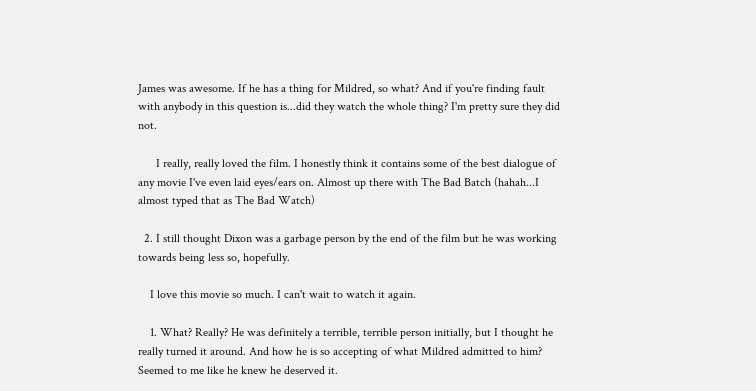James was awesome. If he has a thing for Mildred, so what? And if you're finding fault with anybody in this question is...did they watch the whole thing? I'm pretty sure they did not.

      I really, really loved the film. I honestly think it contains some of the best dialogue of any movie I've even laid eyes/ears on. Almost up there with The Bad Batch (hahah...I almost typed that as The Bad Watch)

  2. I still thought Dixon was a garbage person by the end of the film but he was working towards being less so, hopefully.

    I love this movie so much. I can't wait to watch it again.

    1. What? Really? He was definitely a terrible, terrible person initially, but I thought he really turned it around. And how he is so accepting of what Mildred admitted to him? Seemed to me like he knew he deserved it.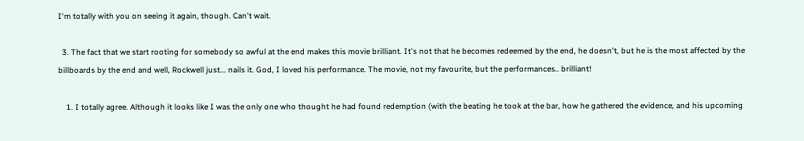I'm totally with you on seeing it again, though. Can't wait.

  3. The fact that we start rooting for somebody so awful at the end makes this movie brilliant. It's not that he becomes redeemed by the end, he doesn't, but he is the most affected by the billboards by the end and well, Rockwell just... nails it. God, I loved his performance. The movie, not my favourite, but the performances.. brilliant!

    1. I totally agree. Although it looks like I was the only one who thought he had found redemption (with the beating he took at the bar, how he gathered the evidence, and his upcoming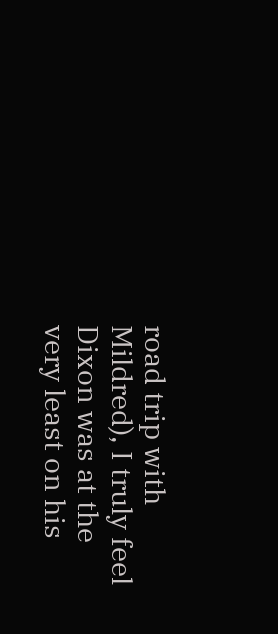road trip with Mildred), I truly feel Dixon was at the very least on his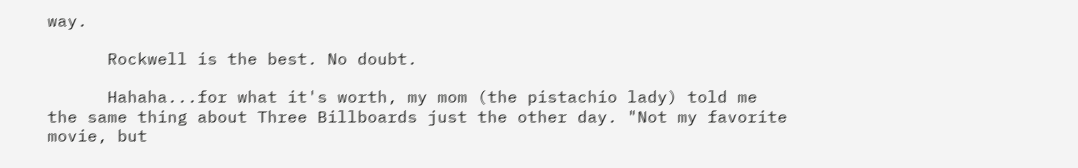way.

      Rockwell is the best. No doubt.

      Hahaha...for what it's worth, my mom (the pistachio lady) told me the same thing about Three Billboards just the other day. "Not my favorite movie, but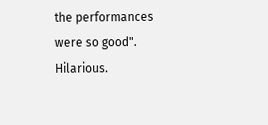the performances were so good". Hilarious.